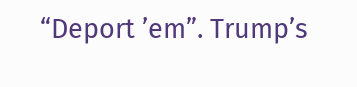“Deport ’em”. Trump’s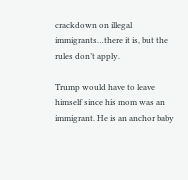crackdown on illegal immigrants…there it is, but the rules don’t apply.

Trump would have to leave himself since his mom was an immigrant. He is an anchor baby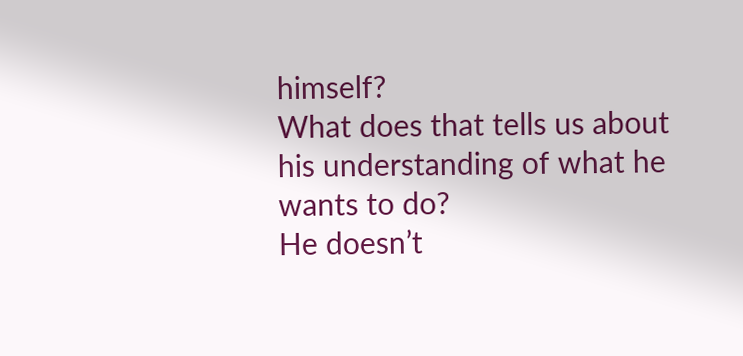himself?
What does that tells us about his understanding of what he wants to do?
He doesn’t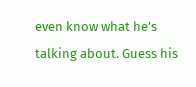even know what he’s talking about. Guess his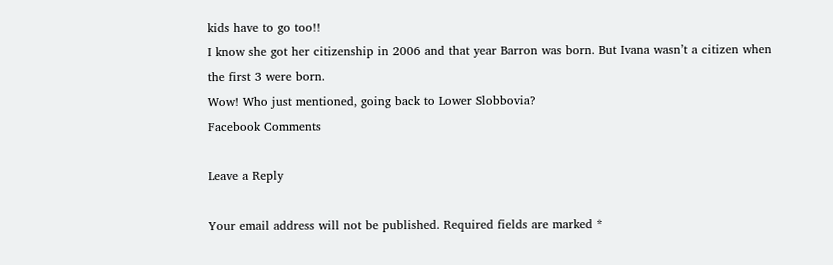kids have to go too!!
I know she got her citizenship in 2006 and that year Barron was born. But Ivana wasn’t a citizen when the first 3 were born.
Wow! Who just mentioned, going back to Lower Slobbovia?
Facebook Comments

Leave a Reply

Your email address will not be published. Required fields are marked *